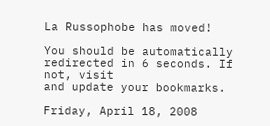La Russophobe has moved!

You should be automatically redirected in 6 seconds. If not, visit
and update your bookmarks.

Friday, April 18, 2008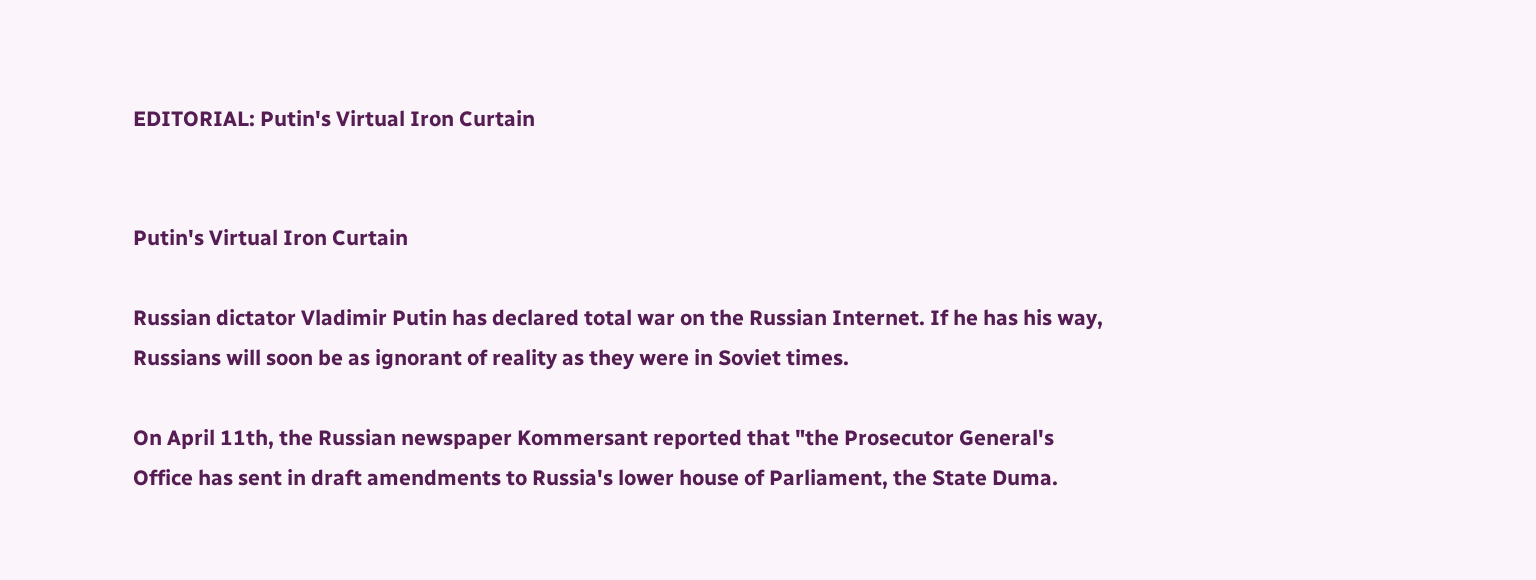EDITORIAL: Putin's Virtual Iron Curtain


Putin's Virtual Iron Curtain

Russian dictator Vladimir Putin has declared total war on the Russian Internet. If he has his way, Russians will soon be as ignorant of reality as they were in Soviet times.

On April 11th, the Russian newspaper Kommersant reported that "the Prosecutor General's Office has sent in draft amendments to Russia's lower house of Parliament, the State Duma.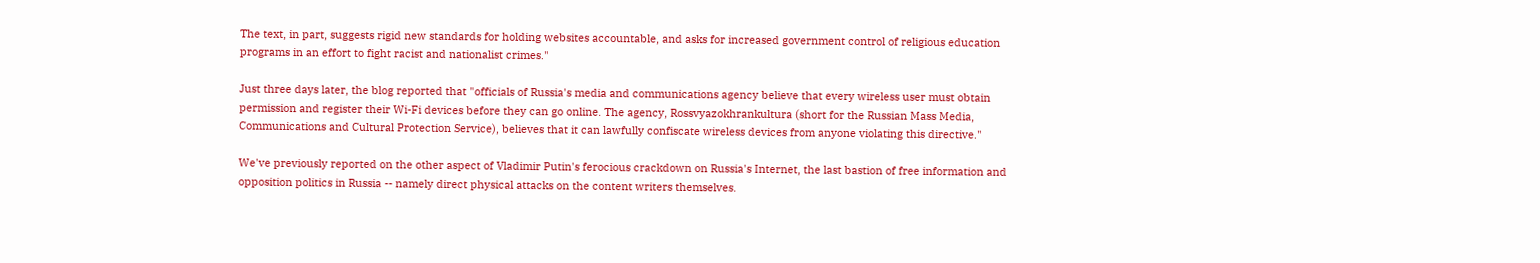The text, in part, suggests rigid new standards for holding websites accountable, and asks for increased government control of religious education programs in an effort to fight racist and nationalist crimes."

Just three days later, the blog reported that "officials of Russia's media and communications agency believe that every wireless user must obtain permission and register their Wi-Fi devices before they can go online. The agency, Rossvyazokhrankultura (short for the Russian Mass Media, Communications and Cultural Protection Service), believes that it can lawfully confiscate wireless devices from anyone violating this directive."

We've previously reported on the other aspect of Vladimir Putin's ferocious crackdown on Russia's Internet, the last bastion of free information and opposition politics in Russia -- namely direct physical attacks on the content writers themselves.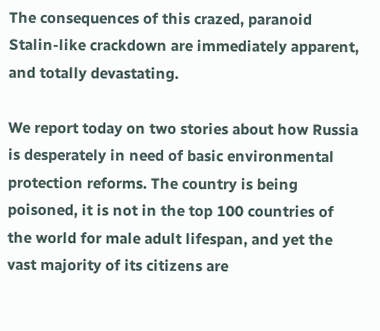The consequences of this crazed, paranoid Stalin-like crackdown are immediately apparent, and totally devastating.

We report today on two stories about how Russia is desperately in need of basic environmental protection reforms. The country is being poisoned, it is not in the top 100 countries of the world for male adult lifespan, and yet the vast majority of its citizens are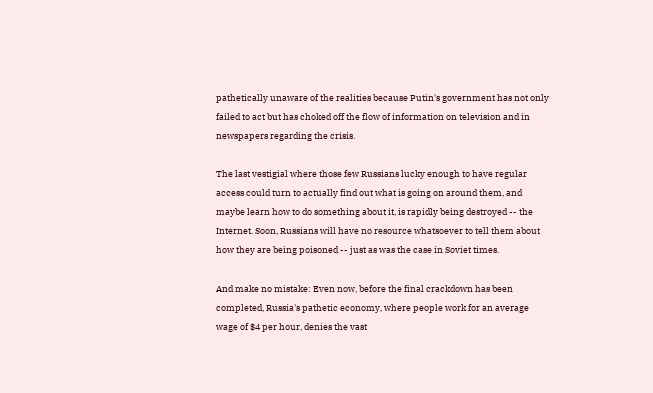pathetically unaware of the realities because Putin's government has not only failed to act but has choked off the flow of information on television and in newspapers regarding the crisis.

The last vestigial where those few Russians lucky enough to have regular access could turn to actually find out what is going on around them, and maybe learn how to do something about it, is rapidly being destroyed -- the Internet. Soon, Russians will have no resource whatsoever to tell them about how they are being poisoned -- just as was the case in Soviet times.

And make no mistake: Even now, before the final crackdown has been completed, Russia's pathetic economy, where people work for an average wage of $4 per hour, denies the vast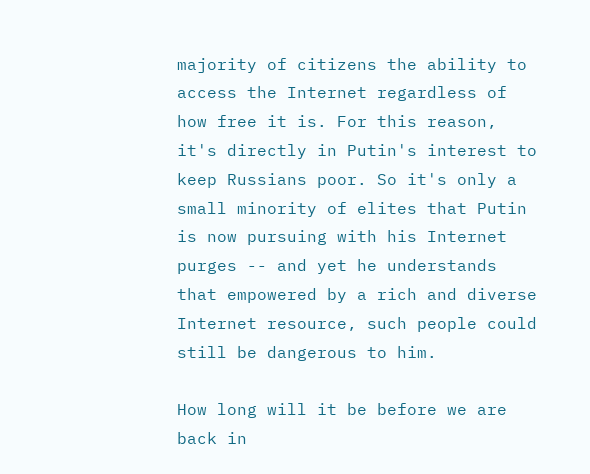majority of citizens the ability to access the Internet regardless of how free it is. For this reason, it's directly in Putin's interest to keep Russians poor. So it's only a small minority of elites that Putin is now pursuing with his Internet purges -- and yet he understands that empowered by a rich and diverse Internet resource, such people could still be dangerous to him.

How long will it be before we are back in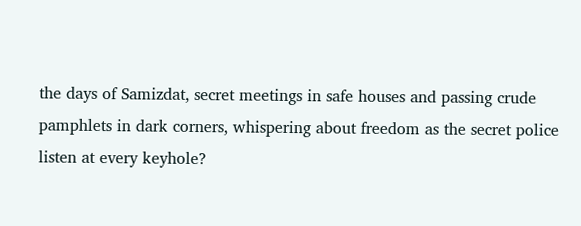the days of Samizdat, secret meetings in safe houses and passing crude pamphlets in dark corners, whispering about freedom as the secret police listen at every keyhole?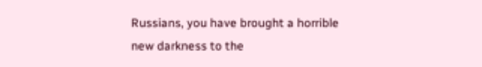Russians, you have brought a horrible new darkness to the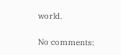world.

No comments: